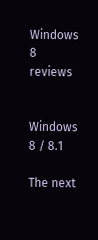Windows 8 reviews


Windows 8 / 8.1

The next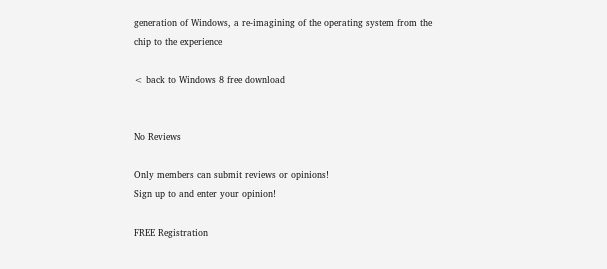generation of Windows, a re-imagining of the operating system from the chip to the experience

< back to Windows 8 free download


No Reviews

Only members can submit reviews or opinions!
Sign up to and enter your opinion!

FREE Registration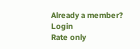Already a member? Login
Rate only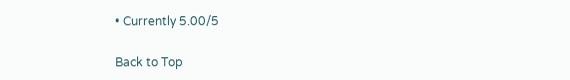• Currently 5.00/5

Back to Top